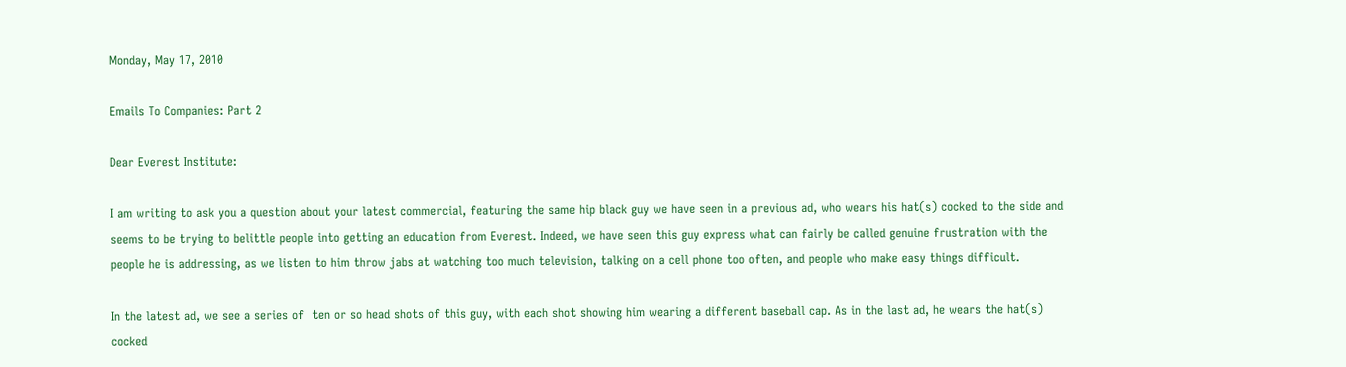Monday, May 17, 2010

Emails To Companies: Part 2

Dear Everest Institute:

I am writing to ask you a question about your latest commercial, featuring the same hip black guy we have seen in a previous ad, who wears his hat(s) cocked to the side and seems to be trying to belittle people into getting an education from Everest. Indeed, we have seen this guy express what can fairly be called genuine frustration with the people he is addressing, as we listen to him throw jabs at watching too much television, talking on a cell phone too often, and people who make easy things difficult.

In the latest ad, we see a series of  ten or so head shots of this guy, with each shot showing him wearing a different baseball cap. As in the last ad, he wears the hat(s) cocked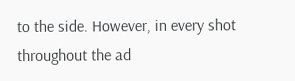to the side. However, in every shot throughout the ad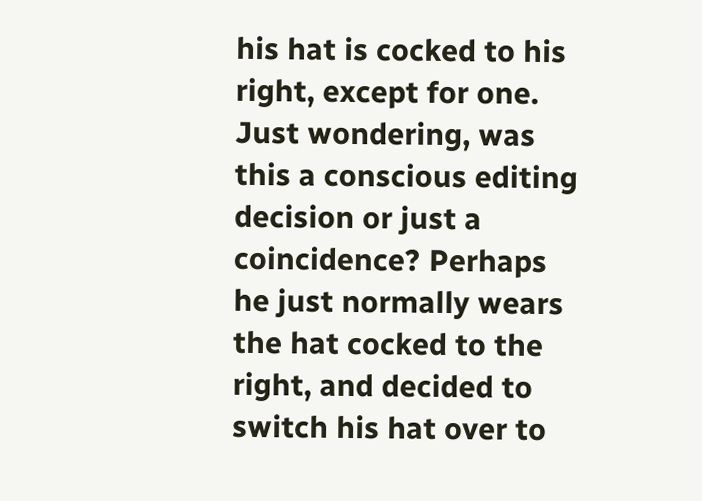his hat is cocked to his right, except for one. Just wondering, was this a conscious editing decision or just a coincidence? Perhaps he just normally wears the hat cocked to the right, and decided to switch his hat over to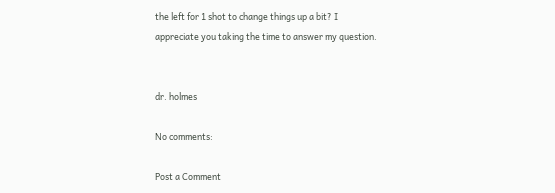the left for 1 shot to change things up a bit? I appreciate you taking the time to answer my question.


dr. holmes

No comments:

Post a Comment